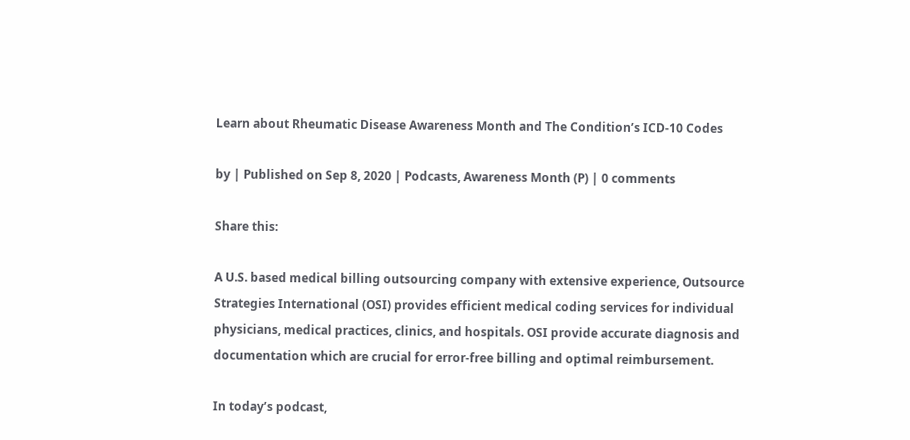Learn about Rheumatic Disease Awareness Month and The Condition’s ICD-10 Codes

by | Published on Sep 8, 2020 | Podcasts, Awareness Month (P) | 0 comments

Share this:

A U.S. based medical billing outsourcing company with extensive experience, Outsource Strategies International (OSI) provides efficient medical coding services for individual physicians, medical practices, clinics, and hospitals. OSI provide accurate diagnosis and documentation which are crucial for error-free billing and optimal reimbursement.

In today’s podcast,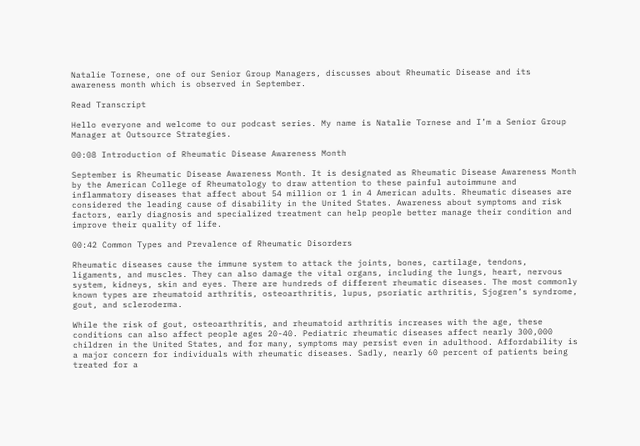Natalie Tornese, one of our Senior Group Managers, discusses about Rheumatic Disease and its awareness month which is observed in September.

Read Transcript

Hello everyone and welcome to our podcast series. My name is Natalie Tornese and I’m a Senior Group Manager at Outsource Strategies.

00:08 Introduction of Rheumatic Disease Awareness Month

September is Rheumatic Disease Awareness Month. It is designated as Rheumatic Disease Awareness Month by the American College of Rheumatology to draw attention to these painful autoimmune and inflammatory diseases that affect about 54 million or 1 in 4 American adults. Rheumatic diseases are considered the leading cause of disability in the United States. Awareness about symptoms and risk factors, early diagnosis and specialized treatment can help people better manage their condition and improve their quality of life.

00:42 Common Types and Prevalence of Rheumatic Disorders

Rheumatic diseases cause the immune system to attack the joints, bones, cartilage, tendons, ligaments, and muscles. They can also damage the vital organs, including the lungs, heart, nervous system, kidneys, skin and eyes. There are hundreds of different rheumatic diseases. The most commonly known types are rheumatoid arthritis, osteoarthritis, lupus, psoriatic arthritis, Sjogren’s syndrome, gout, and scleroderma.

While the risk of gout, osteoarthritis, and rheumatoid arthritis increases with the age, these conditions can also affect people ages 20-40. Pediatric rheumatic diseases affect nearly 300,000 children in the United States, and for many, symptoms may persist even in adulthood. Affordability is a major concern for individuals with rheumatic diseases. Sadly, nearly 60 percent of patients being treated for a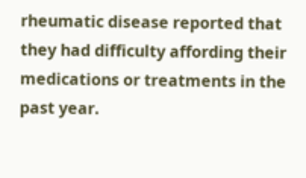rheumatic disease reported that they had difficulty affording their medications or treatments in the past year.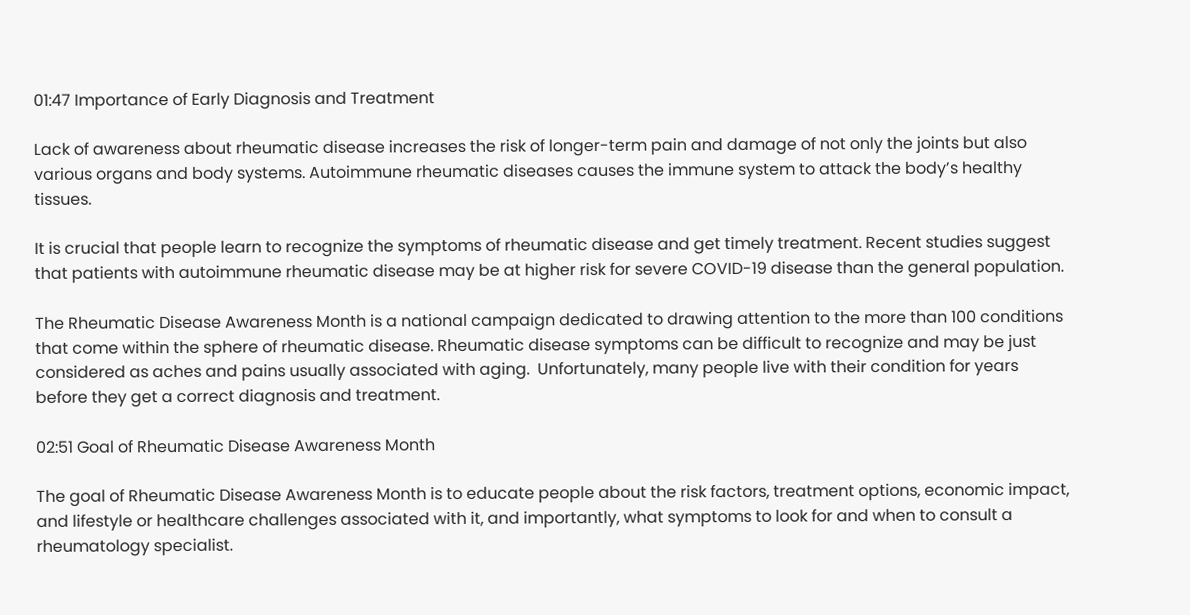01:47 Importance of Early Diagnosis and Treatment

Lack of awareness about rheumatic disease increases the risk of longer-term pain and damage of not only the joints but also various organs and body systems. Autoimmune rheumatic diseases causes the immune system to attack the body’s healthy tissues.

It is crucial that people learn to recognize the symptoms of rheumatic disease and get timely treatment. Recent studies suggest that patients with autoimmune rheumatic disease may be at higher risk for severe COVID-19 disease than the general population.

The Rheumatic Disease Awareness Month is a national campaign dedicated to drawing attention to the more than 100 conditions that come within the sphere of rheumatic disease. Rheumatic disease symptoms can be difficult to recognize and may be just considered as aches and pains usually associated with aging.  Unfortunately, many people live with their condition for years before they get a correct diagnosis and treatment.

02:51 Goal of Rheumatic Disease Awareness Month

The goal of Rheumatic Disease Awareness Month is to educate people about the risk factors, treatment options, economic impact, and lifestyle or healthcare challenges associated with it, and importantly, what symptoms to look for and when to consult a rheumatology specialist.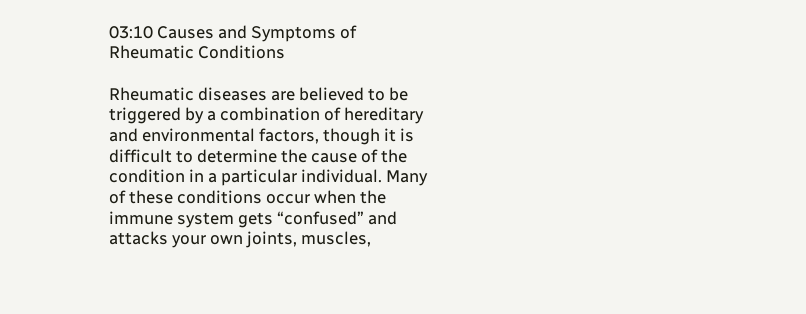03:10 Causes and Symptoms of Rheumatic Conditions

Rheumatic diseases are believed to be triggered by a combination of hereditary and environmental factors, though it is difficult to determine the cause of the condition in a particular individual. Many of these conditions occur when the immune system gets “confused” and attacks your own joints, muscles,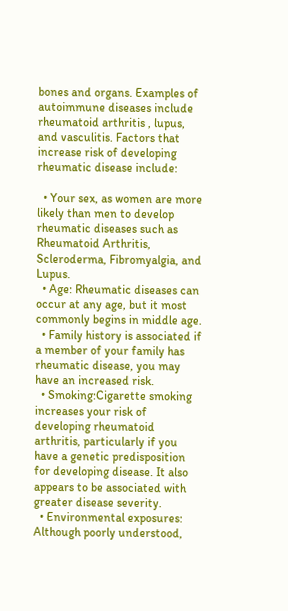bones and organs. Examples of autoimmune diseases include rheumatoid arthritis , lupus, and vasculitis. Factors that increase risk of developing rheumatic disease include:

  • Your sex, as women are more likely than men to develop rheumatic diseases such as Rheumatoid Arthritis, Scleroderma, Fibromyalgia, and Lupus.
  • Age: Rheumatic diseases can occur at any age, but it most commonly begins in middle age.
  • Family history is associated if a member of your family has rheumatic disease, you may have an increased risk.
  • Smoking:Cigarette smoking increases your risk of developing rheumatoid arthritis, particularly if you have a genetic predisposition for developing disease. It also appears to be associated with greater disease severity.
  • Environmental exposures: Although poorly understood,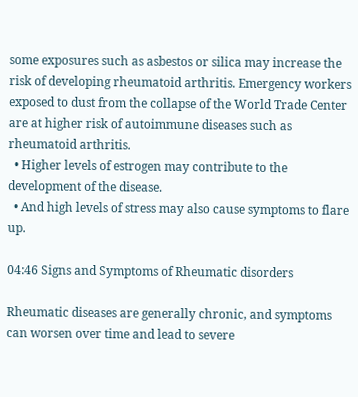some exposures such as asbestos or silica may increase the risk of developing rheumatoid arthritis. Emergency workers exposed to dust from the collapse of the World Trade Center are at higher risk of autoimmune diseases such as rheumatoid arthritis.
  • Higher levels of estrogen may contribute to the development of the disease.
  • And high levels of stress may also cause symptoms to flare up.

04:46 Signs and Symptoms of Rheumatic disorders

Rheumatic diseases are generally chronic, and symptoms can worsen over time and lead to severe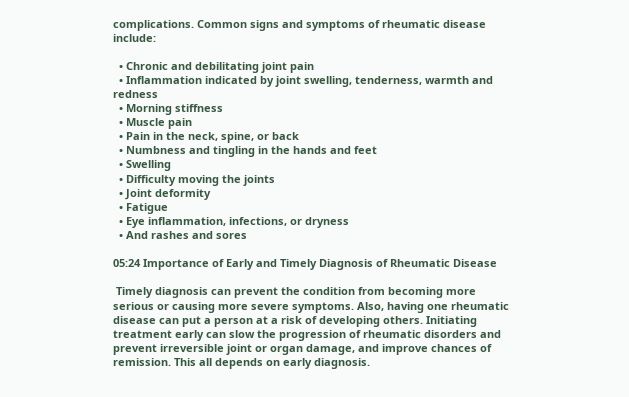complications. Common signs and symptoms of rheumatic disease include:

  • Chronic and debilitating joint pain
  • Inflammation indicated by joint swelling, tenderness, warmth and redness
  • Morning stiffness
  • Muscle pain
  • Pain in the neck, spine, or back
  • Numbness and tingling in the hands and feet
  • Swelling
  • Difficulty moving the joints
  • Joint deformity
  • Fatigue
  • Eye inflammation, infections, or dryness
  • And rashes and sores

05:24 Importance of Early and Timely Diagnosis of Rheumatic Disease

 Timely diagnosis can prevent the condition from becoming more serious or causing more severe symptoms. Also, having one rheumatic disease can put a person at a risk of developing others. Initiating treatment early can slow the progression of rheumatic disorders and prevent irreversible joint or organ damage, and improve chances of remission. This all depends on early diagnosis.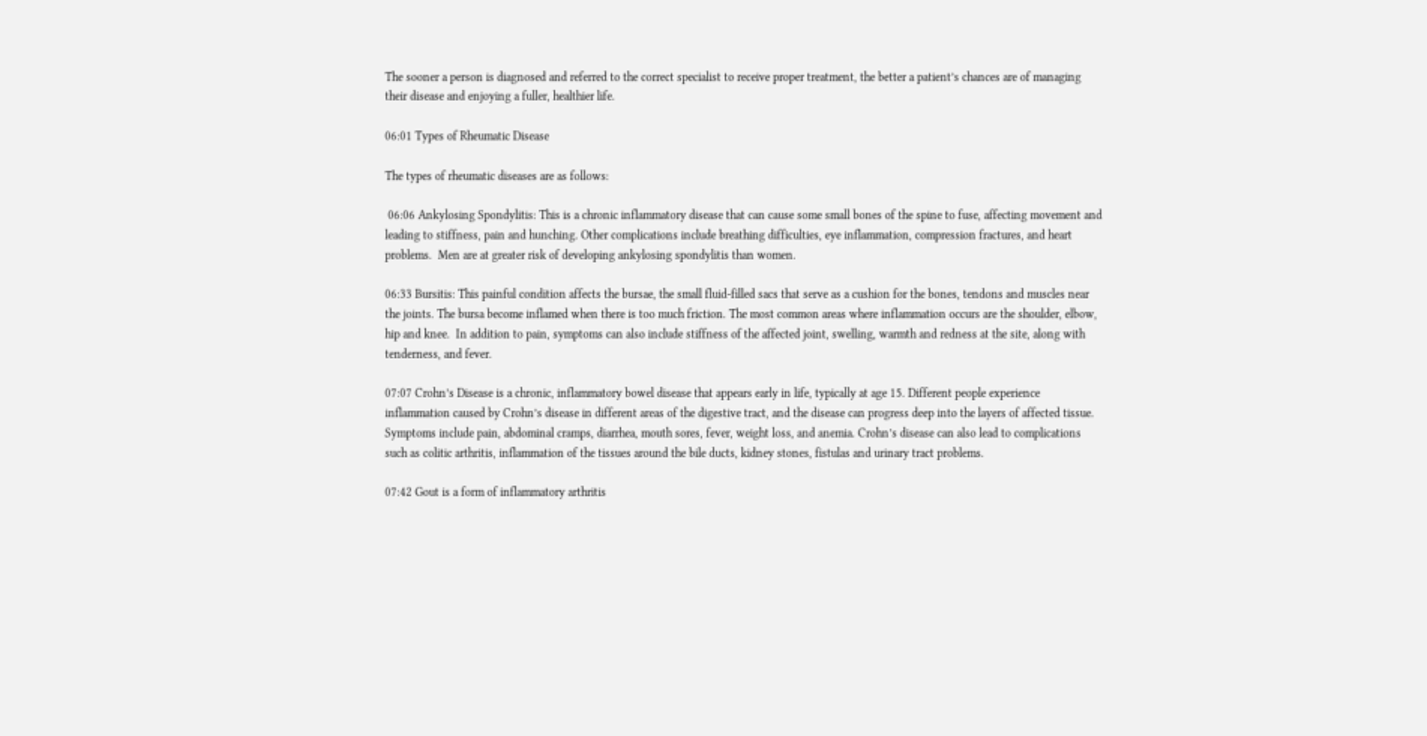The sooner a person is diagnosed and referred to the correct specialist to receive proper treatment, the better a patient’s chances are of managing their disease and enjoying a fuller, healthier life.

06:01 Types of Rheumatic Disease

The types of rheumatic diseases are as follows:

 06:06 Ankylosing Spondylitis: This is a chronic inflammatory disease that can cause some small bones of the spine to fuse, affecting movement and leading to stiffness, pain and hunching. Other complications include breathing difficulties, eye inflammation, compression fractures, and heart problems.  Men are at greater risk of developing ankylosing spondylitis than women.

06:33 Bursitis: This painful condition affects the bursae, the small fluid-filled sacs that serve as a cushion for the bones, tendons and muscles near the joints. The bursa become inflamed when there is too much friction. The most common areas where inflammation occurs are the shoulder, elbow, hip and knee.  In addition to pain, symptoms can also include stiffness of the affected joint, swelling, warmth and redness at the site, along with tenderness, and fever.

07:07 Crohn’s Disease is a chronic, inflammatory bowel disease that appears early in life, typically at age 15. Different people experience inflammation caused by Crohn’s disease in different areas of the digestive tract, and the disease can progress deep into the layers of affected tissue. Symptoms include pain, abdominal cramps, diarrhea, mouth sores, fever, weight loss, and anemia. Crohn’s disease can also lead to complications such as colitic arthritis, inflammation of the tissues around the bile ducts, kidney stones, fistulas and urinary tract problems.

07:42 Gout is a form of inflammatory arthritis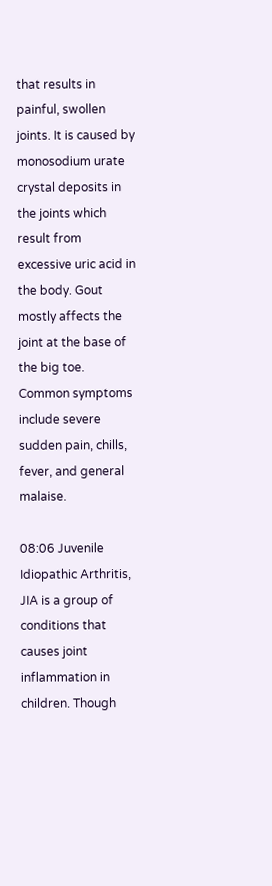that results in painful, swollen joints. It is caused by monosodium urate crystal deposits in the joints which result from excessive uric acid in the body. Gout mostly affects the joint at the base of the big toe. Common symptoms include severe sudden pain, chills, fever, and general malaise.

08:06 Juvenile Idiopathic Arthritis, JIA is a group of conditions that causes joint inflammation in children. Though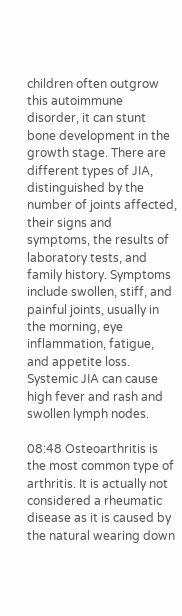children often outgrow this autoimmune disorder, it can stunt bone development in the growth stage. There are different types of JIA, distinguished by the number of joints affected, their signs and symptoms, the results of laboratory tests, and family history. Symptoms include swollen, stiff, and painful joints, usually in the morning, eye inflammation, fatigue, and appetite loss. Systemic JIA can cause high fever and rash and swollen lymph nodes.

08:48 Osteoarthritis is the most common type of arthritis. It is actually not considered a rheumatic disease as it is caused by the natural wearing down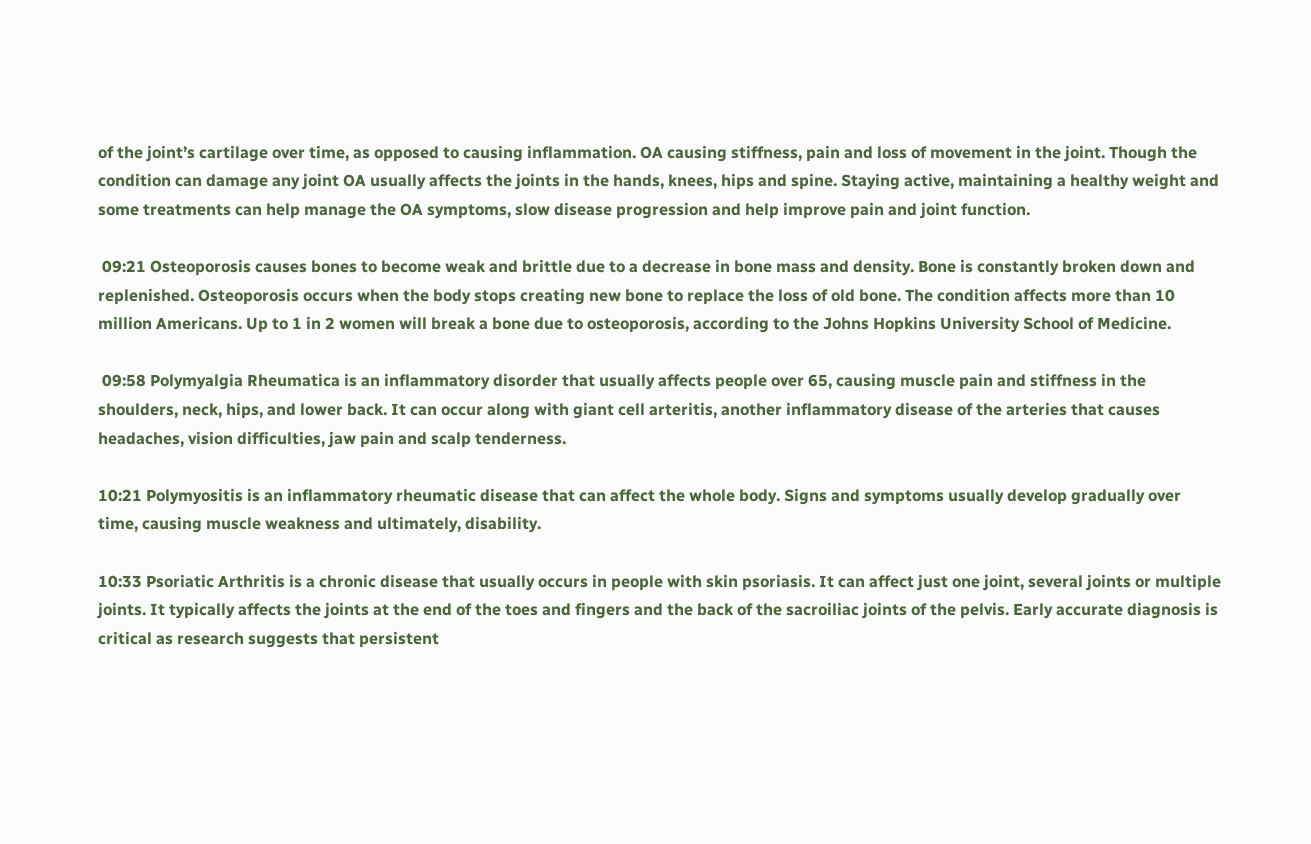of the joint’s cartilage over time, as opposed to causing inflammation. OA causing stiffness, pain and loss of movement in the joint. Though the condition can damage any joint OA usually affects the joints in the hands, knees, hips and spine. Staying active, maintaining a healthy weight and some treatments can help manage the OA symptoms, slow disease progression and help improve pain and joint function.

 09:21 Osteoporosis causes bones to become weak and brittle due to a decrease in bone mass and density. Bone is constantly broken down and replenished. Osteoporosis occurs when the body stops creating new bone to replace the loss of old bone. The condition affects more than 10 million Americans. Up to 1 in 2 women will break a bone due to osteoporosis, according to the Johns Hopkins University School of Medicine.

 09:58 Polymyalgia Rheumatica is an inflammatory disorder that usually affects people over 65, causing muscle pain and stiffness in the shoulders, neck, hips, and lower back. It can occur along with giant cell arteritis, another inflammatory disease of the arteries that causes headaches, vision difficulties, jaw pain and scalp tenderness.

10:21 Polymyositis is an inflammatory rheumatic disease that can affect the whole body. Signs and symptoms usually develop gradually over time, causing muscle weakness and ultimately, disability.

10:33 Psoriatic Arthritis is a chronic disease that usually occurs in people with skin psoriasis. It can affect just one joint, several joints or multiple joints. It typically affects the joints at the end of the toes and fingers and the back of the sacroiliac joints of the pelvis. Early accurate diagnosis is critical as research suggests that persistent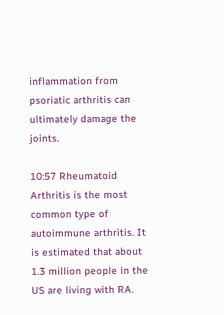inflammation from psoriatic arthritis can ultimately damage the joints.

10:57 Rheumatoid Arthritis is the most common type of autoimmune arthritis. It is estimated that about 1.3 million people in the US are living with RA.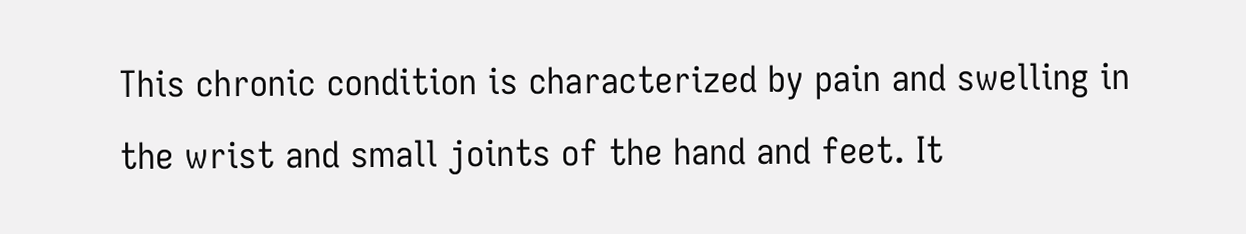This chronic condition is characterized by pain and swelling in the wrist and small joints of the hand and feet. It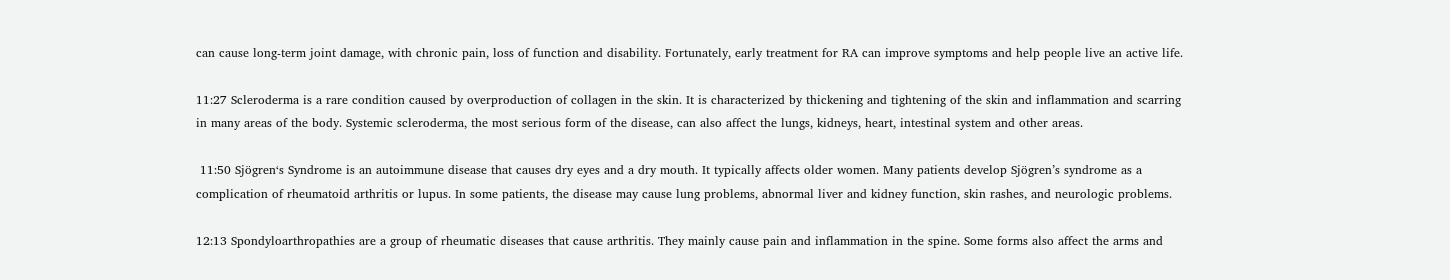can cause long-term joint damage, with chronic pain, loss of function and disability. Fortunately, early treatment for RA can improve symptoms and help people live an active life.

11:27 Scleroderma is a rare condition caused by overproduction of collagen in the skin. It is characterized by thickening and tightening of the skin and inflammation and scarring in many areas of the body. Systemic scleroderma, the most serious form of the disease, can also affect the lungs, kidneys, heart, intestinal system and other areas.

 11:50 Sjögren‘s Syndrome is an autoimmune disease that causes dry eyes and a dry mouth. It typically affects older women. Many patients develop Sjögren’s syndrome as a complication of rheumatoid arthritis or lupus. In some patients, the disease may cause lung problems, abnormal liver and kidney function, skin rashes, and neurologic problems.

12:13 Spondyloarthropathies are a group of rheumatic diseases that cause arthritis. They mainly cause pain and inflammation in the spine. Some forms also affect the arms and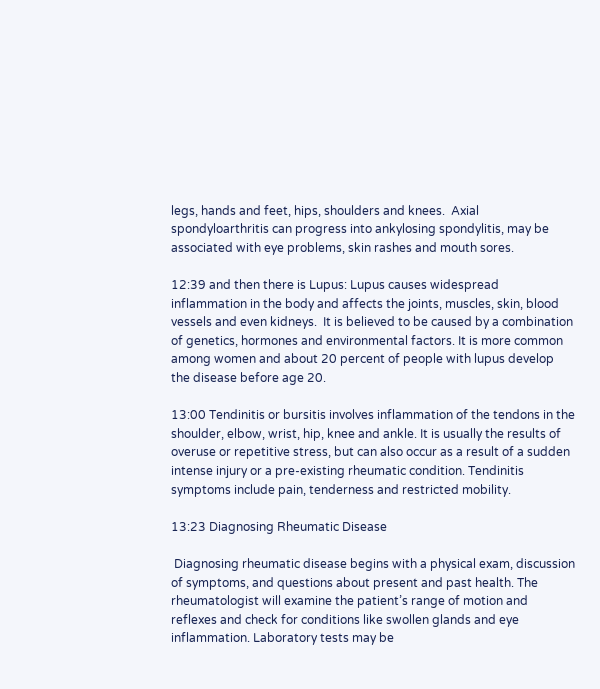legs, hands and feet, hips, shoulders and knees.  Axial spondyloarthritis can progress into ankylosing spondylitis, may be associated with eye problems, skin rashes and mouth sores.

12:39 and then there is Lupus: Lupus causes widespread inflammation in the body and affects the joints, muscles, skin, blood vessels and even kidneys.  It is believed to be caused by a combination of genetics, hormones and environmental factors. It is more common among women and about 20 percent of people with lupus develop the disease before age 20.

13:00 Tendinitis or bursitis involves inflammation of the tendons in the shoulder, elbow, wrist, hip, knee and ankle. It is usually the results of overuse or repetitive stress, but can also occur as a result of a sudden intense injury or a pre-existing rheumatic condition. Tendinitis symptoms include pain, tenderness and restricted mobility.

13:23 Diagnosing Rheumatic Disease

 Diagnosing rheumatic disease begins with a physical exam, discussion of symptoms, and questions about present and past health. The rheumatologist will examine the patient’s range of motion and reflexes and check for conditions like swollen glands and eye inflammation. Laboratory tests may be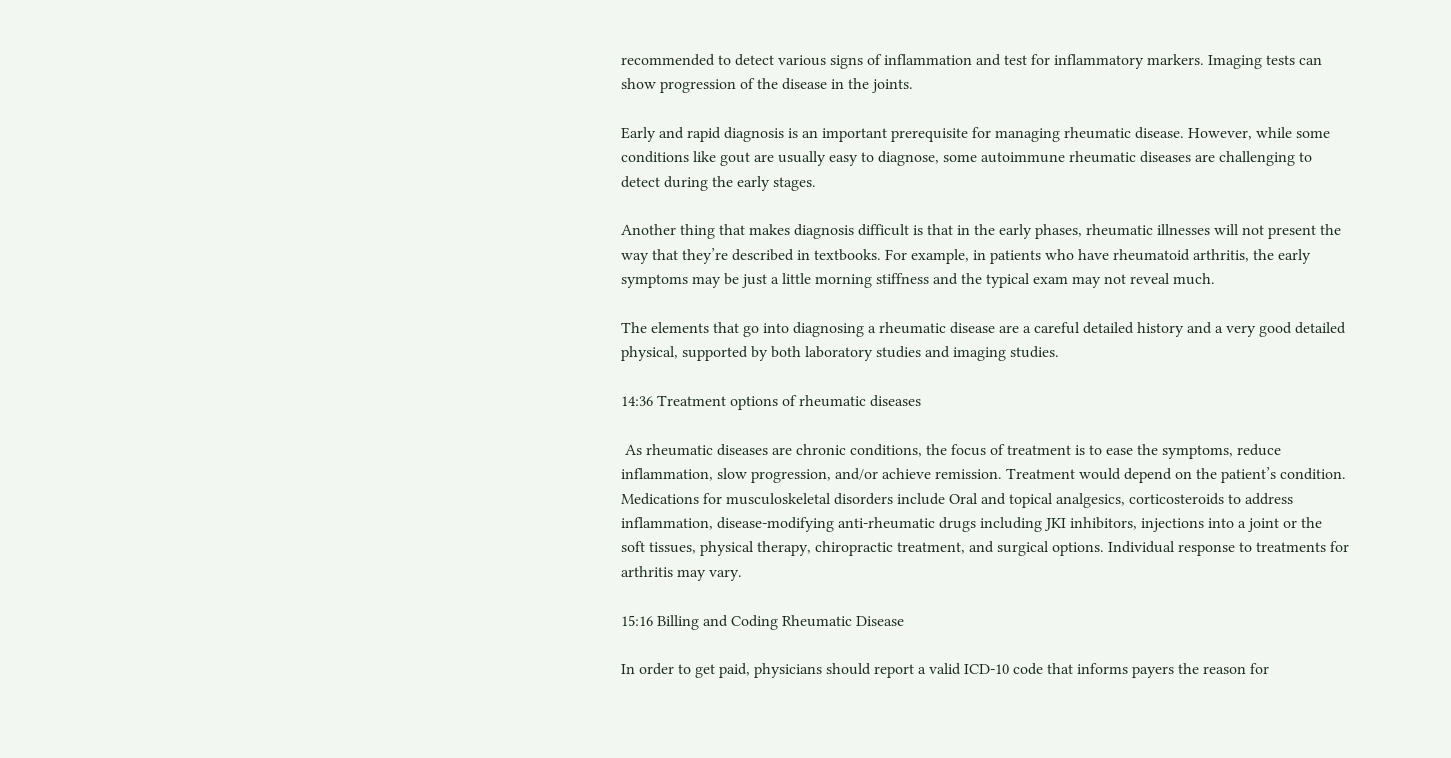recommended to detect various signs of inflammation and test for inflammatory markers. Imaging tests can show progression of the disease in the joints.

Early and rapid diagnosis is an important prerequisite for managing rheumatic disease. However, while some conditions like gout are usually easy to diagnose, some autoimmune rheumatic diseases are challenging to detect during the early stages.

Another thing that makes diagnosis difficult is that in the early phases, rheumatic illnesses will not present the way that they’re described in textbooks. For example, in patients who have rheumatoid arthritis, the early symptoms may be just a little morning stiffness and the typical exam may not reveal much.

The elements that go into diagnosing a rheumatic disease are a careful detailed history and a very good detailed physical, supported by both laboratory studies and imaging studies.

14:36 Treatment options of rheumatic diseases

 As rheumatic diseases are chronic conditions, the focus of treatment is to ease the symptoms, reduce inflammation, slow progression, and/or achieve remission. Treatment would depend on the patient’s condition. Medications for musculoskeletal disorders include Oral and topical analgesics, corticosteroids to address inflammation, disease-modifying anti-rheumatic drugs including JKI inhibitors, injections into a joint or the soft tissues, physical therapy, chiropractic treatment, and surgical options. Individual response to treatments for arthritis may vary.

15:16 Billing and Coding Rheumatic Disease

In order to get paid, physicians should report a valid ICD-10 code that informs payers the reason for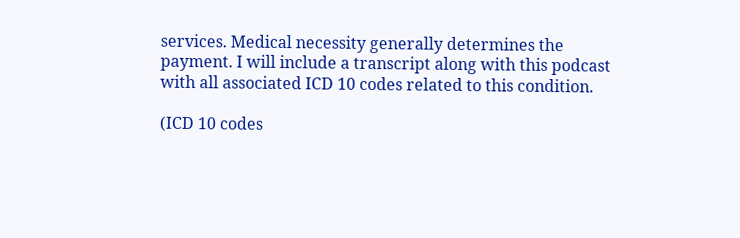services. Medical necessity generally determines the payment. I will include a transcript along with this podcast with all associated ICD 10 codes related to this condition.

(ICD 10 codes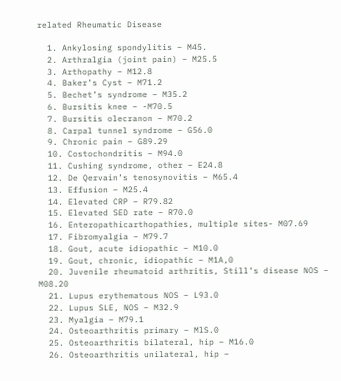related Rheumatic Disease

  1. Ankylosing spondylitis – M45.
  2. Arthralgia (joint pain) – M25.5
  3. Arthopathy – M12.8
  4. Baker’s Cyst – M71.2
  5. Bechet’s syndrome – M35.2
  6. Bursitis knee – -M70.5
  7. Bursitis olecranon – M70.2
  8. Carpal tunnel syndrome – G56.0
  9. Chronic pain – G89.29
  10. Costochondritis – M94.0
  11. Cushing syndrome, other – E24.8
  12. De Qervain’s tenosynovitis – M65.4
  13. Effusion – M25.4
  14. Elevated CRP – R79.82
  15. Elevated SED rate – R70.0
  16. Enteropathicarthopathies, multiple sites- M07.69
  17. Fibromyalgia – M79.7
  18. Gout, acute idiopathic – M10.0
  19. Gout, chronic, idiopathic – M1A,0
  20. Juvenile rheumatoid arthritis, Still’s disease NOS – M08.20
  21. Lupus erythematous NOS – L93.0
  22. Lupus SLE, NOS – M32.9
  23. Myalgia – M79.1
  24. Osteoarthritis primary – MlS.0
  25. Osteoarthritis bilateral, hip – M16.0
  26. Osteoarthritis unilateral, hip –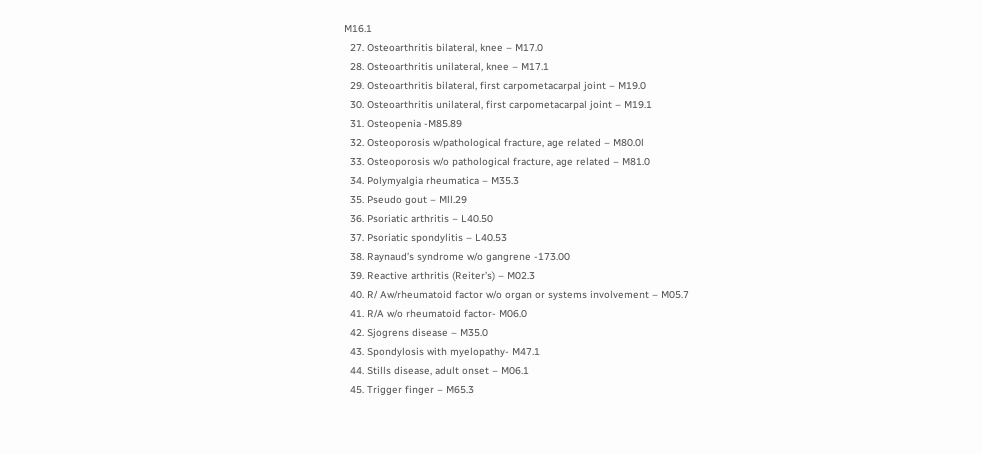M16.1
  27. Osteoarthritis bilateral, knee – M17.0
  28. Osteoarthritis unilateral, knee – M17.1
  29. Osteoarthritis bilateral, first carpometacarpal joint – M19.0
  30. Osteoarthritis unilateral, first carpometacarpal joint – M19.1
  31. Osteopenia -M85.89
  32. Osteoporosis w/pathological fracture, age related – M80.0l
  33. Osteoporosis w/o pathological fracture, age related – M81.0
  34. Polymyalgia rheumatica – M35.3
  35. Pseudo gout – Mll.29
  36. Psoriatic arthritis – L40.50
  37. Psoriatic spondylitis – L40.53
  38. Raynaud’s syndrome w/o gangrene -173.00
  39. Reactive arthritis (Reiter’s) – M02.3
  40. R/ Aw/rheumatoid factor w/o organ or systems involvement – M05.7
  41. R/A w/o rheumatoid factor- M06.0
  42. Sjogrens disease – M35.0
  43. Spondylosis with myelopathy- M47.1
  44. Stills disease, adult onset – M06.1
  45. Trigger finger – M65.3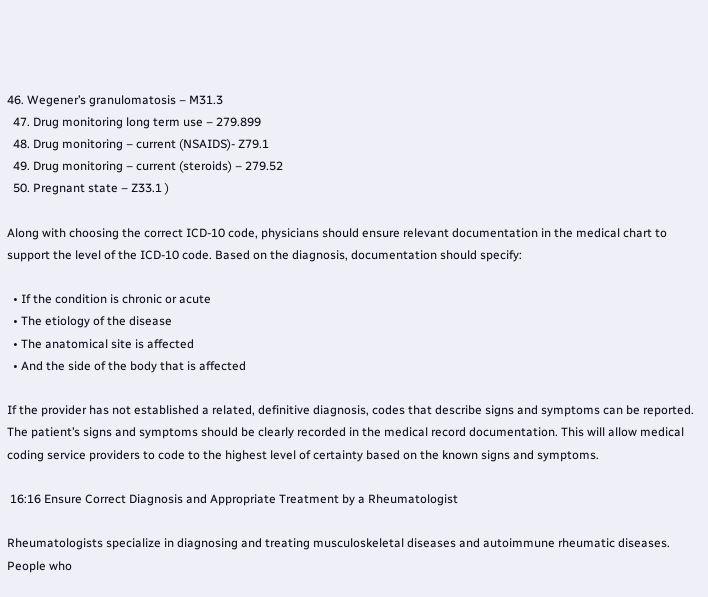46. Wegener’s granulomatosis – M31.3
  47. Drug monitoring long term use – 279.899
  48. Drug monitoring – current (NSAIDS)- Z79.1
  49. Drug monitoring – current (steroids) – 279.52
  50. Pregnant state – Z33.1 )

Along with choosing the correct ICD-10 code, physicians should ensure relevant documentation in the medical chart to support the level of the ICD-10 code. Based on the diagnosis, documentation should specify:

  • If the condition is chronic or acute
  • The etiology of the disease
  • The anatomical site is affected
  • And the side of the body that is affected

If the provider has not established a related, definitive diagnosis, codes that describe signs and symptoms can be reported. The patient’s signs and symptoms should be clearly recorded in the medical record documentation. This will allow medical coding service providers to code to the highest level of certainty based on the known signs and symptoms.

 16:16 Ensure Correct Diagnosis and Appropriate Treatment by a Rheumatologist

Rheumatologists specialize in diagnosing and treating musculoskeletal diseases and autoimmune rheumatic diseases. People who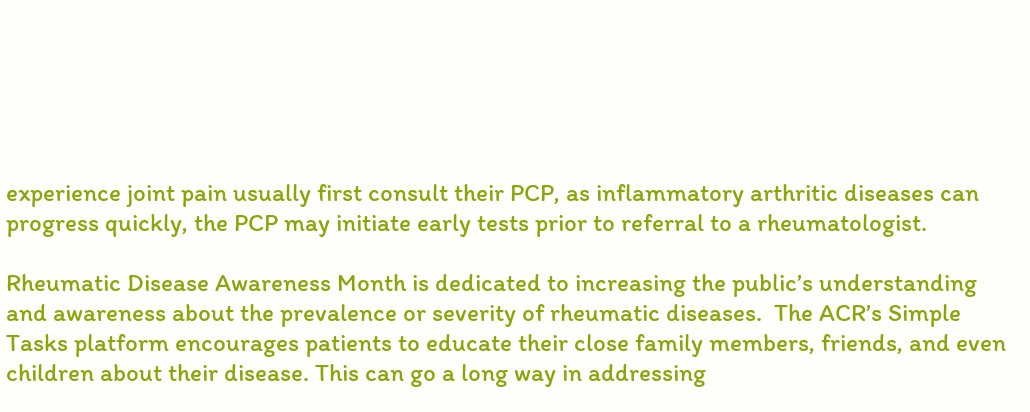experience joint pain usually first consult their PCP, as inflammatory arthritic diseases can progress quickly, the PCP may initiate early tests prior to referral to a rheumatologist.

Rheumatic Disease Awareness Month is dedicated to increasing the public’s understanding and awareness about the prevalence or severity of rheumatic diseases.  The ACR’s Simple Tasks platform encourages patients to educate their close family members, friends, and even children about their disease. This can go a long way in addressing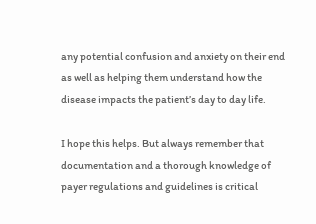any potential confusion and anxiety on their end as well as helping them understand how the disease impacts the patient’s day to day life.

I hope this helps. But always remember that documentation and a thorough knowledge of payer regulations and guidelines is critical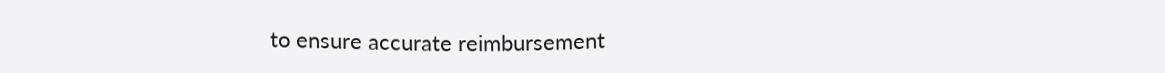to ensure accurate reimbursement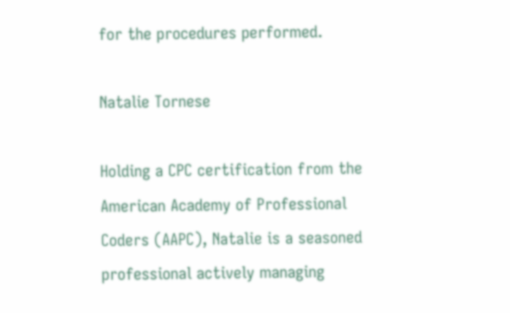for the procedures performed.

Natalie Tornese

Holding a CPC certification from the American Academy of Professional Coders (AAPC), Natalie is a seasoned professional actively managing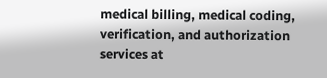medical billing, medical coding, verification, and authorization services at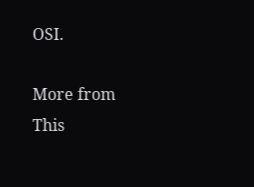OSI.

More from This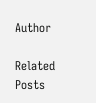Author

Related Posts